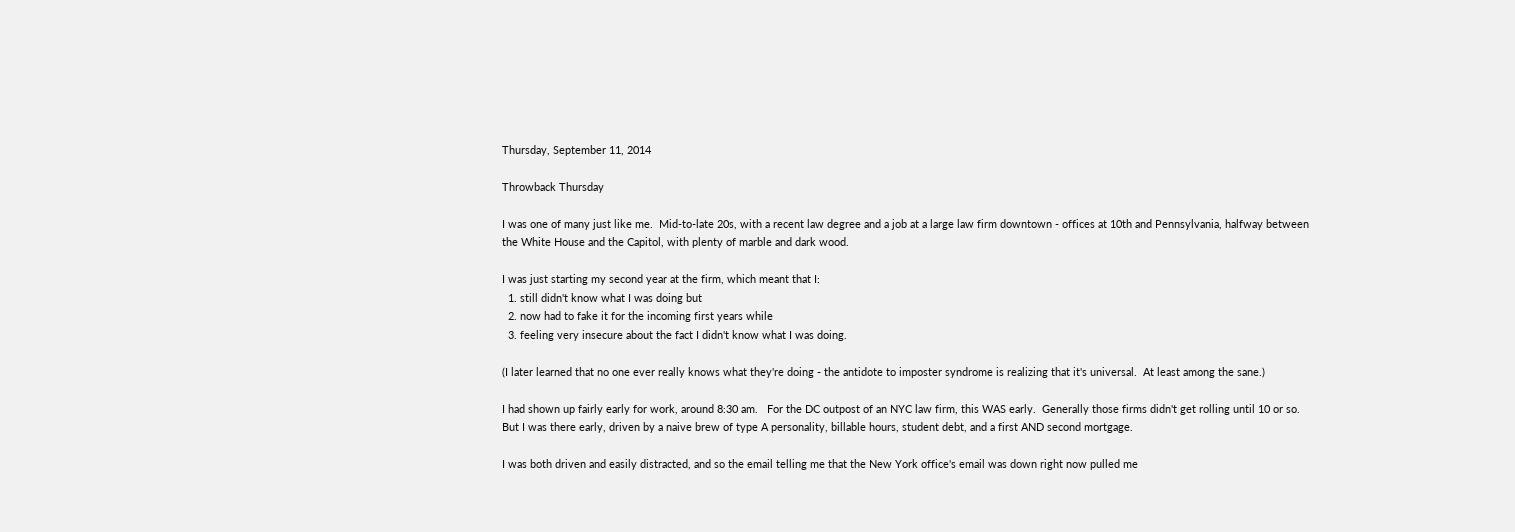Thursday, September 11, 2014

Throwback Thursday

I was one of many just like me.  Mid-to-late 20s, with a recent law degree and a job at a large law firm downtown - offices at 10th and Pennsylvania, halfway between the White House and the Capitol, with plenty of marble and dark wood.

I was just starting my second year at the firm, which meant that I:
  1. still didn't know what I was doing but
  2. now had to fake it for the incoming first years while
  3. feeling very insecure about the fact I didn't know what I was doing.

(I later learned that no one ever really knows what they're doing - the antidote to imposter syndrome is realizing that it's universal.  At least among the sane.)

I had shown up fairly early for work, around 8:30 am.   For the DC outpost of an NYC law firm, this WAS early.  Generally those firms didn't get rolling until 10 or so.  But I was there early, driven by a naive brew of type A personality, billable hours, student debt, and a first AND second mortgage.

I was both driven and easily distracted, and so the email telling me that the New York office's email was down right now pulled me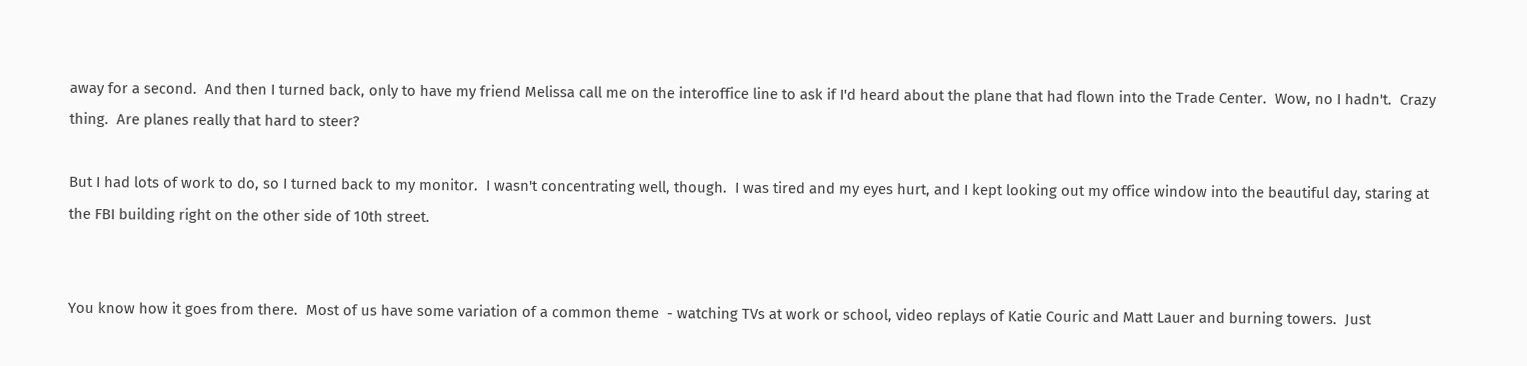away for a second.  And then I turned back, only to have my friend Melissa call me on the interoffice line to ask if I'd heard about the plane that had flown into the Trade Center.  Wow, no I hadn't.  Crazy thing.  Are planes really that hard to steer?

But I had lots of work to do, so I turned back to my monitor.  I wasn't concentrating well, though.  I was tired and my eyes hurt, and I kept looking out my office window into the beautiful day, staring at the FBI building right on the other side of 10th street.


You know how it goes from there.  Most of us have some variation of a common theme  - watching TVs at work or school, video replays of Katie Couric and Matt Lauer and burning towers.  Just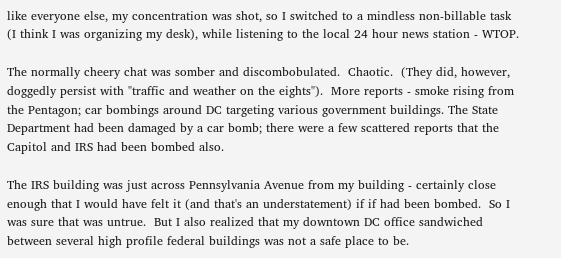like everyone else, my concentration was shot, so I switched to a mindless non-billable task (I think I was organizing my desk), while listening to the local 24 hour news station - WTOP.

The normally cheery chat was somber and discombobulated.  Chaotic.  (They did, however, doggedly persist with "traffic and weather on the eights").  More reports - smoke rising from the Pentagon; car bombings around DC targeting various government buildings. The State Department had been damaged by a car bomb; there were a few scattered reports that the Capitol and IRS had been bombed also.

The IRS building was just across Pennsylvania Avenue from my building - certainly close enough that I would have felt it (and that's an understatement) if if had been bombed.  So I was sure that was untrue.  But I also realized that my downtown DC office sandwiched between several high profile federal buildings was not a safe place to be.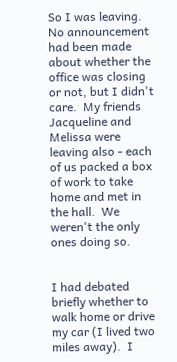So I was leaving.  No announcement had been made about whether the office was closing or not, but I didn't care.  My friends Jacqueline and Melissa were leaving also - each of us packed a box of work to take home and met in the hall.  We weren't the only ones doing so.


I had debated briefly whether to walk home or drive my car (I lived two miles away).  I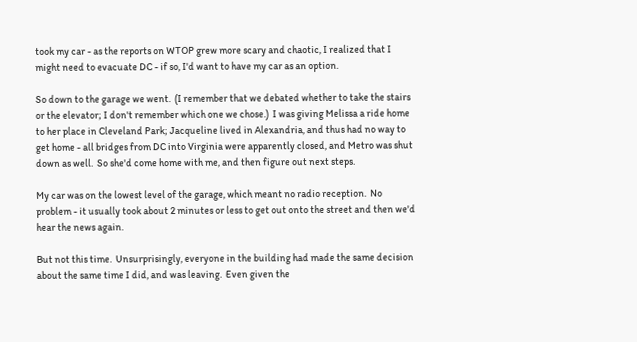took my car - as the reports on WTOP grew more scary and chaotic, I realized that I might need to evacuate DC - if so, I'd want to have my car as an option.

So down to the garage we went.  (I remember that we debated whether to take the stairs or the elevator; I don't remember which one we chose.)  I was giving Melissa a ride home to her place in Cleveland Park; Jacqueline lived in Alexandria, and thus had no way to get home - all bridges from DC into Virginia were apparently closed, and Metro was shut down as well.  So she'd come home with me, and then figure out next steps.

My car was on the lowest level of the garage, which meant no radio reception.  No problem - it usually took about 2 minutes or less to get out onto the street and then we'd hear the news again.

But not this time.  Unsurprisingly, everyone in the building had made the same decision about the same time I did, and was leaving.  Even given the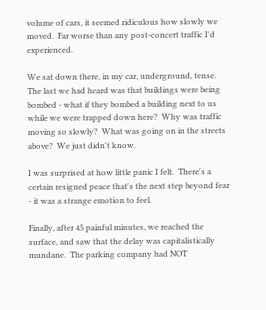volume of cars, it seemed ridiculous how slowly we moved.  Far worse than any post-concert traffic I'd experienced.

We sat down there, in my car, underground, tense.  The last we had heard was that buildings were being bombed - what if they bombed a building next to us while we were trapped down here?  Why was traffic moving so slowly?  What was going on in the streets above?  We just didn't know.

I was surprised at how little panic I felt.  There's a certain resigned peace that's the next step beyond fear - it was a strange emotion to feel.

Finally, after 45 painful minutes, we reached the surface, and saw that the delay was capitalistically mundane.  The parking company had NOT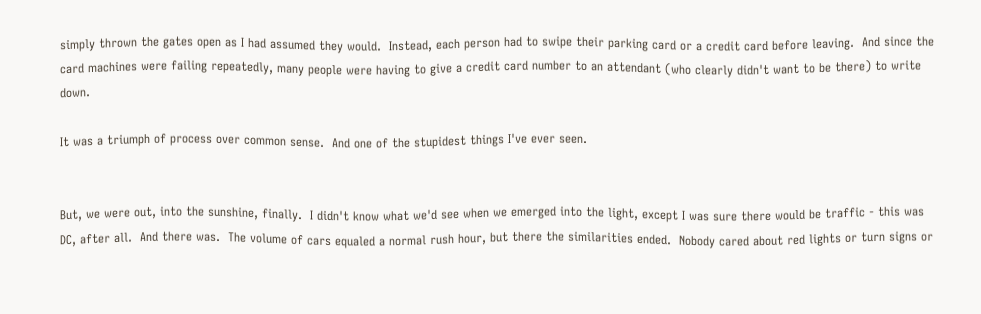simply thrown the gates open as I had assumed they would.  Instead, each person had to swipe their parking card or a credit card before leaving.  And since the card machines were failing repeatedly, many people were having to give a credit card number to an attendant (who clearly didn't want to be there) to write down.

It was a triumph of process over common sense.  And one of the stupidest things I've ever seen.


But, we were out, into the sunshine, finally.  I didn't know what we'd see when we emerged into the light, except I was sure there would be traffic - this was DC, after all.  And there was.  The volume of cars equaled a normal rush hour, but there the similarities ended.  Nobody cared about red lights or turn signs or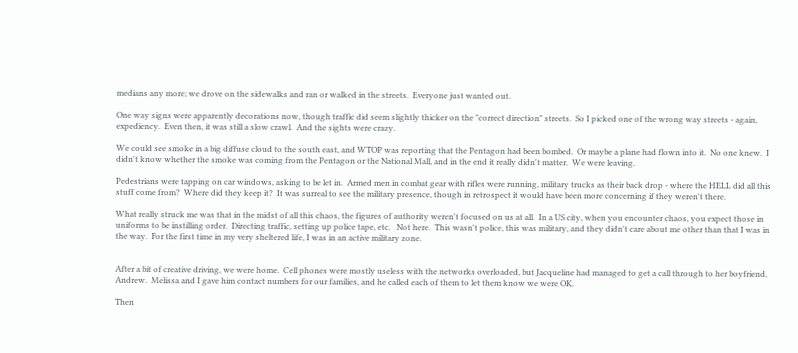medians any more; we drove on the sidewalks and ran or walked in the streets.  Everyone just wanted out.

One way signs were apparently decorations now, though traffic did seem slightly thicker on the "correct direction" streets.  So I picked one of the wrong way streets - again, expediency.  Even then, it was still a slow crawl.  And the sights were crazy.

We could see smoke in a big diffuse cloud to the south east, and WTOP was reporting that the Pentagon had been bombed.  Or maybe a plane had flown into it.  No one knew.  I didn't know whether the smoke was coming from the Pentagon or the National Mall, and in the end it really didn't matter.  We were leaving.

Pedestrians were tapping on car windows, asking to be let in.  Armed men in combat gear with rifles were running, military trucks as their back drop - where the HELL did all this stuff come from?  Where did they keep it?  It was surreal to see the military presence, though in retrospect it would have been more concerning if they weren't there.

What really struck me was that in the midst of all this chaos, the figures of authority weren't focused on us at all.  In a US city, when you encounter chaos, you expect those in uniforms to be instilling order.  Directing traffic, setting up police tape, etc.   Not here.  This wasn't police, this was military, and they didn't care about me other than that I was in the way.  For the first time in my very sheltered life, I was in an active military zone.


After a bit of creative driving, we were home.  Cell phones were mostly useless with the networks overloaded, but Jacqueline had managed to get a call through to her boyfriend, Andrew.  Melissa and I gave him contact numbers for our families, and he called each of them to let them know we were OK.

Then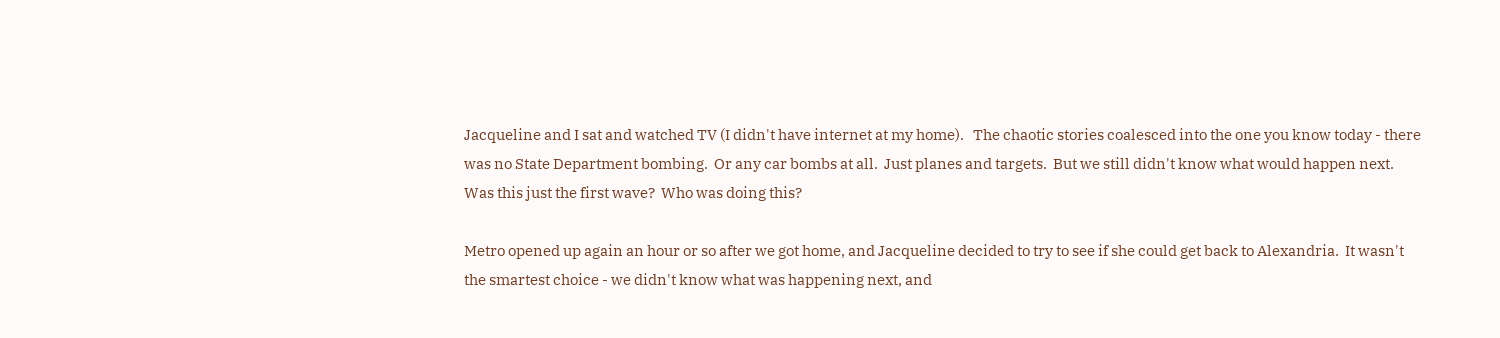Jacqueline and I sat and watched TV (I didn't have internet at my home).   The chaotic stories coalesced into the one you know today - there was no State Department bombing.  Or any car bombs at all.  Just planes and targets.  But we still didn't know what would happen next.  Was this just the first wave?  Who was doing this?

Metro opened up again an hour or so after we got home, and Jacqueline decided to try to see if she could get back to Alexandria.  It wasn't the smartest choice - we didn't know what was happening next, and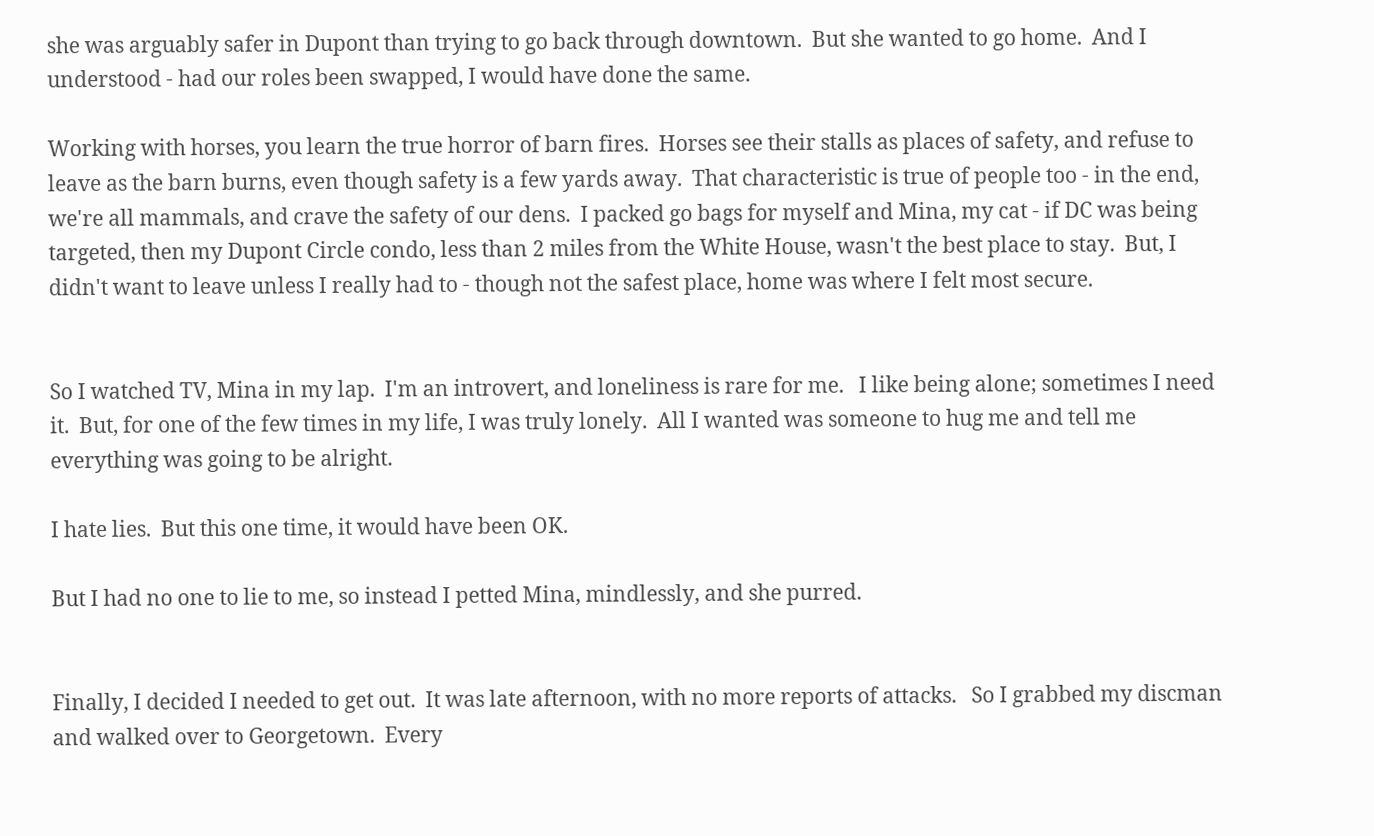she was arguably safer in Dupont than trying to go back through downtown.  But she wanted to go home.  And I understood - had our roles been swapped, I would have done the same.

Working with horses, you learn the true horror of barn fires.  Horses see their stalls as places of safety, and refuse to leave as the barn burns, even though safety is a few yards away.  That characteristic is true of people too - in the end, we're all mammals, and crave the safety of our dens.  I packed go bags for myself and Mina, my cat - if DC was being targeted, then my Dupont Circle condo, less than 2 miles from the White House, wasn't the best place to stay.  But, I didn't want to leave unless I really had to - though not the safest place, home was where I felt most secure.


So I watched TV, Mina in my lap.  I'm an introvert, and loneliness is rare for me.   I like being alone; sometimes I need it.  But, for one of the few times in my life, I was truly lonely.  All I wanted was someone to hug me and tell me everything was going to be alright.

I hate lies.  But this one time, it would have been OK.

But I had no one to lie to me, so instead I petted Mina, mindlessly, and she purred.


Finally, I decided I needed to get out.  It was late afternoon, with no more reports of attacks.   So I grabbed my discman and walked over to Georgetown.  Every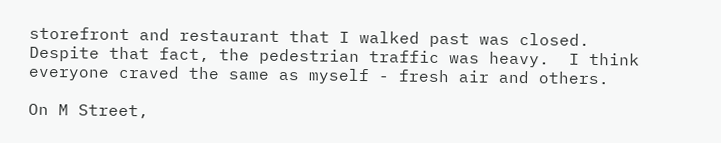storefront and restaurant that I walked past was closed.  Despite that fact, the pedestrian traffic was heavy.  I think everyone craved the same as myself - fresh air and others.

On M Street,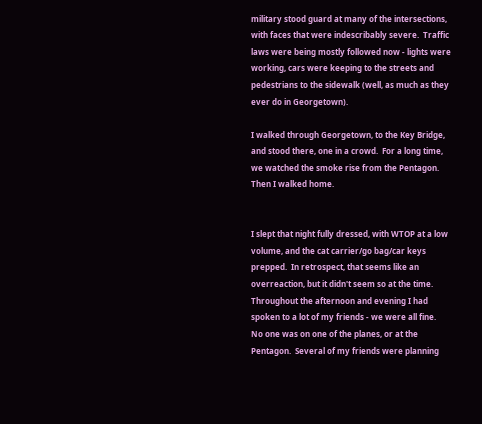military stood guard at many of the intersections, with faces that were indescribably severe.  Traffic laws were being mostly followed now - lights were working, cars were keeping to the streets and pedestrians to the sidewalk (well, as much as they ever do in Georgetown).

I walked through Georgetown, to the Key Bridge, and stood there, one in a crowd.  For a long time,  we watched the smoke rise from the Pentagon.  Then I walked home.


I slept that night fully dressed, with WTOP at a low volume, and the cat carrier/go bag/car keys prepped.  In retrospect, that seems like an overreaction, but it didn't seem so at the time.  Throughout the afternoon and evening I had spoken to a lot of my friends - we were all fine.  No one was on one of the planes, or at the Pentagon.  Several of my friends were planning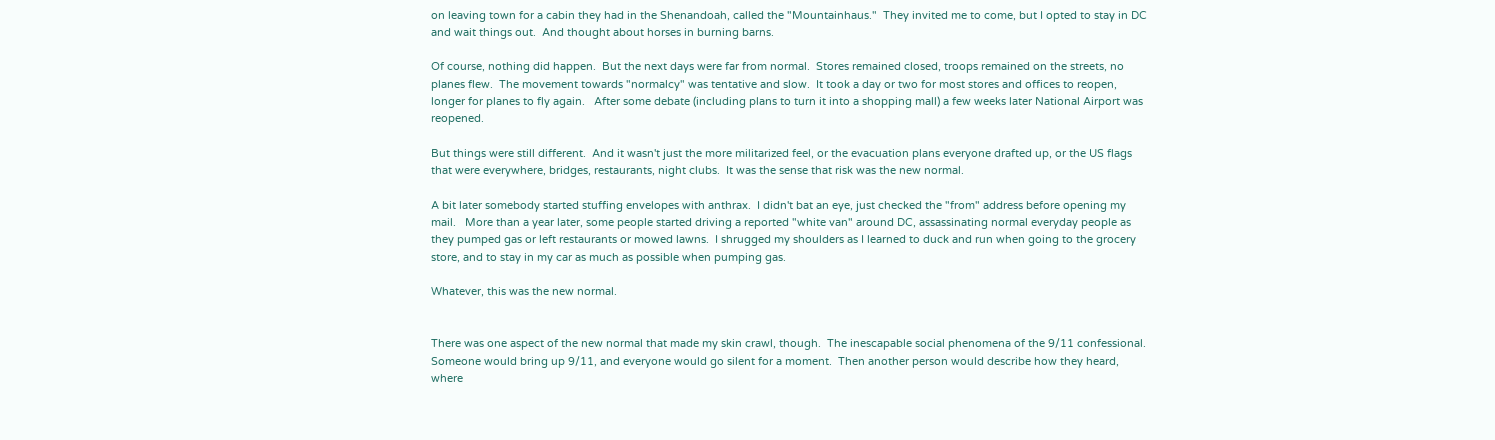on leaving town for a cabin they had in the Shenandoah, called the "Mountainhaus."  They invited me to come, but I opted to stay in DC and wait things out.  And thought about horses in burning barns.

Of course, nothing did happen.  But the next days were far from normal.  Stores remained closed, troops remained on the streets, no planes flew.  The movement towards "normalcy" was tentative and slow.  It took a day or two for most stores and offices to reopen, longer for planes to fly again.   After some debate (including plans to turn it into a shopping mall) a few weeks later National Airport was reopened.

But things were still different.  And it wasn't just the more militarized feel, or the evacuation plans everyone drafted up, or the US flags that were everywhere, bridges, restaurants, night clubs.  It was the sense that risk was the new normal.

A bit later somebody started stuffing envelopes with anthrax.  I didn't bat an eye, just checked the "from" address before opening my mail.   More than a year later, some people started driving a reported "white van" around DC, assassinating normal everyday people as they pumped gas or left restaurants or mowed lawns.  I shrugged my shoulders as I learned to duck and run when going to the grocery store, and to stay in my car as much as possible when pumping gas.

Whatever, this was the new normal.


There was one aspect of the new normal that made my skin crawl, though.  The inescapable social phenomena of the 9/11 confessional.  Someone would bring up 9/11, and everyone would go silent for a moment.  Then another person would describe how they heard, where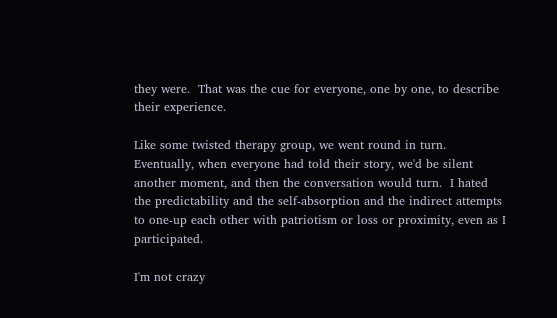they were.  That was the cue for everyone, one by one, to describe their experience.

Like some twisted therapy group, we went round in turn.  Eventually, when everyone had told their story, we'd be silent another moment, and then the conversation would turn.  I hated the predictability and the self-absorption and the indirect attempts to one-up each other with patriotism or loss or proximity, even as I participated.

I'm not crazy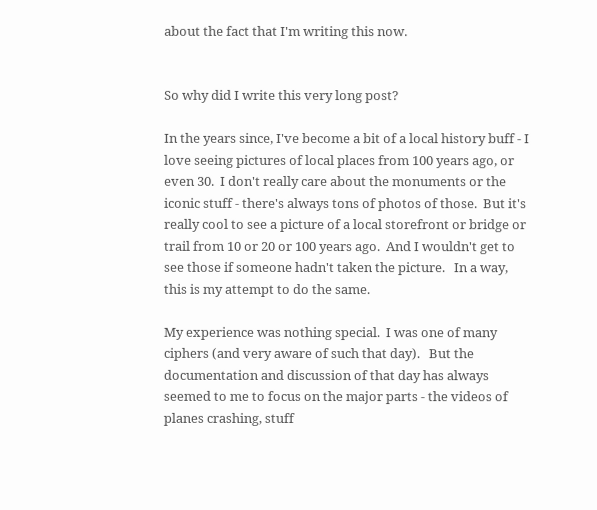about the fact that I'm writing this now.


So why did I write this very long post?

In the years since, I've become a bit of a local history buff - I love seeing pictures of local places from 100 years ago, or even 30.  I don't really care about the monuments or the iconic stuff - there's always tons of photos of those.  But it's really cool to see a picture of a local storefront or bridge or trail from 10 or 20 or 100 years ago.  And I wouldn't get to see those if someone hadn't taken the picture.   In a way, this is my attempt to do the same.

My experience was nothing special.  I was one of many ciphers (and very aware of such that day).   But the documentation and discussion of that day has always seemed to me to focus on the major parts - the videos of planes crashing, stuff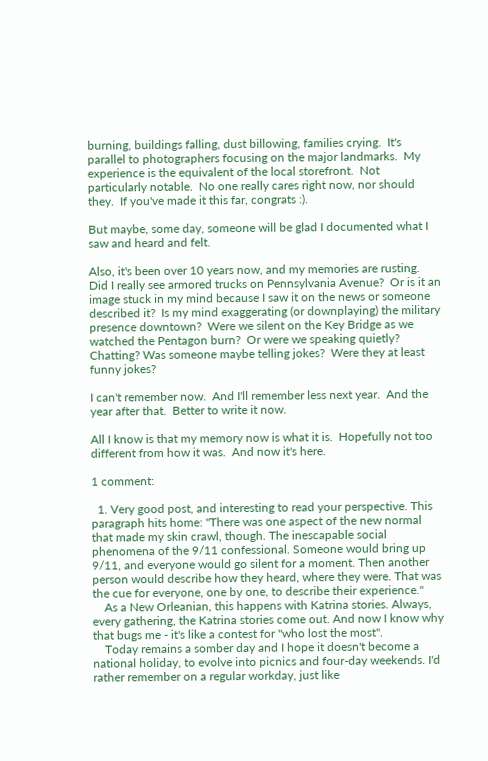burning, buildings falling, dust billowing, families crying.  It's parallel to photographers focusing on the major landmarks.  My experience is the equivalent of the local storefront.  Not particularly notable.  No one really cares right now, nor should they.  If you've made it this far, congrats :).

But maybe, some day, someone will be glad I documented what I saw and heard and felt.

Also, it's been over 10 years now, and my memories are rusting.  Did I really see armored trucks on Pennsylvania Avenue?  Or is it an image stuck in my mind because I saw it on the news or someone described it?  Is my mind exaggerating (or downplaying) the military presence downtown?  Were we silent on the Key Bridge as we watched the Pentagon burn?  Or were we speaking quietly?  Chatting? Was someone maybe telling jokes?  Were they at least funny jokes?

I can't remember now.  And I'll remember less next year.  And the year after that.  Better to write it now.

All I know is that my memory now is what it is.  Hopefully not too different from how it was.  And now it's here.

1 comment:

  1. Very good post, and interesting to read your perspective. This paragraph hits home: "There was one aspect of the new normal that made my skin crawl, though. The inescapable social phenomena of the 9/11 confessional. Someone would bring up 9/11, and everyone would go silent for a moment. Then another person would describe how they heard, where they were. That was the cue for everyone, one by one, to describe their experience."
    As a New Orleanian, this happens with Katrina stories. Always, every gathering, the Katrina stories come out. And now I know why that bugs me - it's like a contest for "who lost the most".
    Today remains a somber day and I hope it doesn't become a national holiday, to evolve into picnics and four-day weekends. I'd rather remember on a regular workday, just like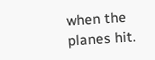when the planes hit.